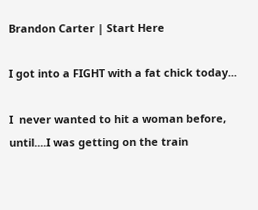Brandon Carter | Start Here

I got into a FIGHT with a fat chick today...

I  never wanted to hit a woman before, until....I was getting on the train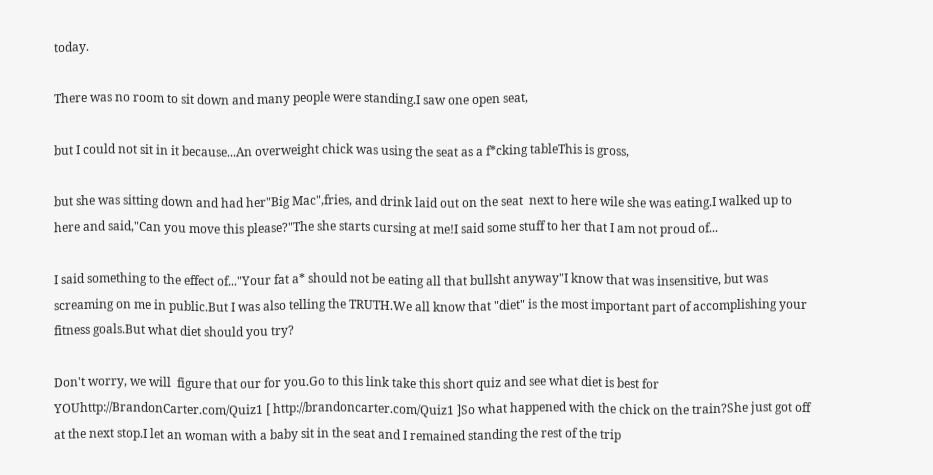today.

There was no room to sit down and many people were standing.I saw one open seat,

but I could not sit in it because...An overweight chick was using the seat as a f*cking tableThis is gross,

but she was sitting down and had her"Big Mac",fries, and drink laid out on the seat  next to here wile she was eating.I walked up to here and said,"Can you move this please?"The she starts cursing at me!I said some stuff to her that I am not proud of...

I said something to the effect of..."Your fat a* should not be eating all that bullsht anyway"I know that was insensitive, but was screaming on me in public.But I was also telling the TRUTH.We all know that "diet" is the most important part of accomplishing your fitness goals.But what diet should you try?

Don't worry, we will  figure that our for you.Go to this link take this short quiz and see what diet is best for YOUhttp://BrandonCarter.com/Quiz1 [ http://brandoncarter.com/Quiz1 ]So what happened with the chick on the train?She just got off at the next stop.I let an woman with a baby sit in the seat and I remained standing the rest of the trip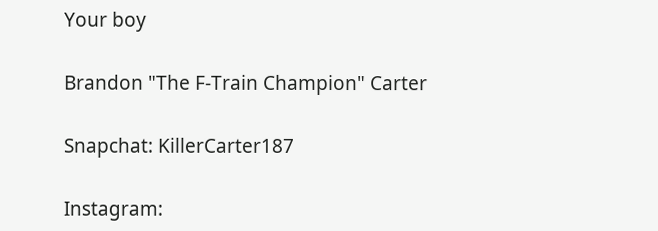Your boy

Brandon "The F-Train Champion" Carter

Snapchat: KillerCarter187

Instagram: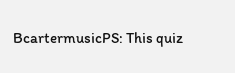BcartermusicPS: This quiz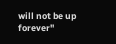will not be up forever"